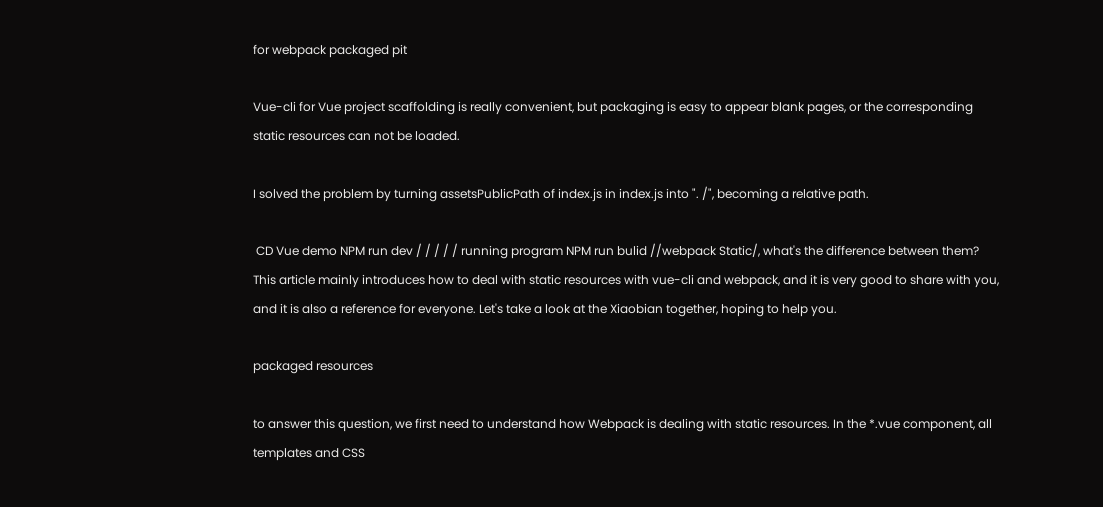for webpack packaged pit

Vue-cli for Vue project scaffolding is really convenient, but packaging is easy to appear blank pages, or the corresponding static resources can not be loaded.

I solved the problem by turning assetsPublicPath of index.js in index.js into ". /", becoming a relative path.

 CD Vue demo NPM run dev / / / / / running program NPM run bulid //webpack Static/, what's the difference between them? This article mainly introduces how to deal with static resources with vue-cli and webpack, and it is very good to share with you, and it is also a reference for everyone. Let's take a look at the Xiaobian together, hoping to help you.

packaged resources

to answer this question, we first need to understand how Webpack is dealing with static resources. In the *.vue component, all templates and CSS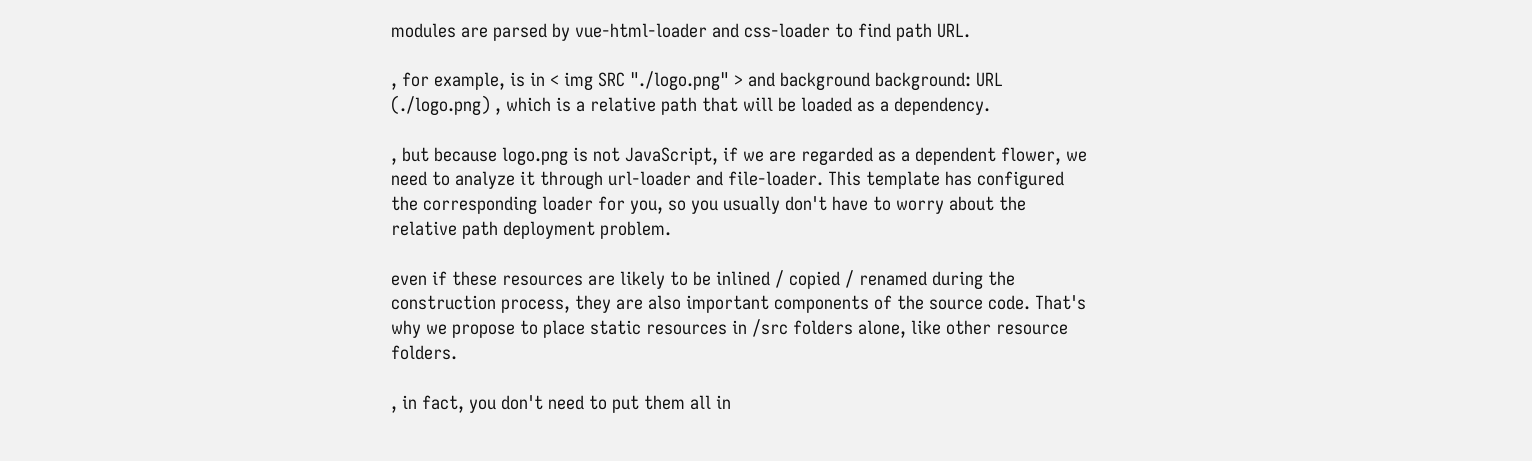modules are parsed by vue-html-loader and css-loader to find path URL.

, for example, is in < img SRC "./logo.png" > and background background: URL (./logo.png) , which is a relative path that will be loaded as a dependency.

, but because logo.png is not JavaScript, if we are regarded as a dependent flower, we need to analyze it through url-loader and file-loader. This template has configured the corresponding loader for you, so you usually don't have to worry about the relative path deployment problem.

even if these resources are likely to be inlined / copied / renamed during the construction process, they are also important components of the source code. That's why we propose to place static resources in /src folders alone, like other resource folders.

, in fact, you don't need to put them all in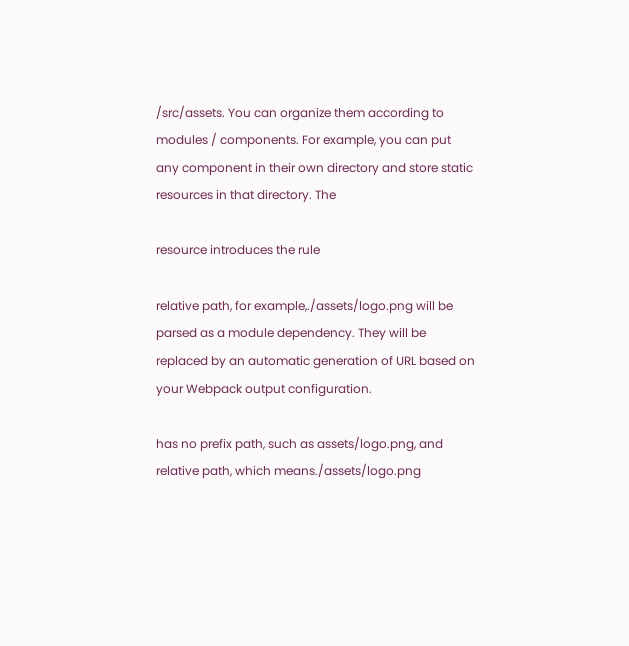/src/assets. You can organize them according to modules / components. For example, you can put any component in their own directory and store static resources in that directory. The

resource introduces the rule

relative path, for example,./assets/logo.png will be parsed as a module dependency. They will be replaced by an automatic generation of URL based on your Webpack output configuration.

has no prefix path, such as assets/logo.png, and relative path, which means./assets/logo.png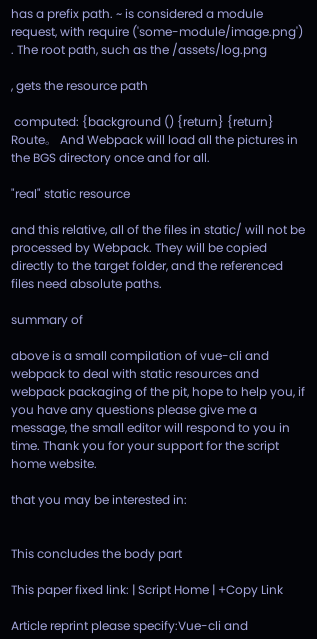has a prefix path. ~ is considered a module request, with require ('some-module/image.png') . The root path, such as the /assets/log.png

, gets the resource path

 computed: {background () {return} {return} Route。 And Webpack will load all the pictures in the BGS directory once and for all.

"real" static resource

and this relative, all of the files in static/ will not be processed by Webpack. They will be copied directly to the target folder, and the referenced files need absolute paths.

summary of

above is a small compilation of vue-cli and webpack to deal with static resources and webpack packaging of the pit, hope to help you, if you have any questions please give me a message, the small editor will respond to you in time. Thank you for your support for the script home website.

that you may be interested in:


This concludes the body part

This paper fixed link: | Script Home | +Copy Link

Article reprint please specify:Vue-cli and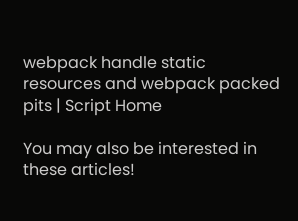webpack handle static resources and webpack packed pits | Script Home

You may also be interested in these articles!